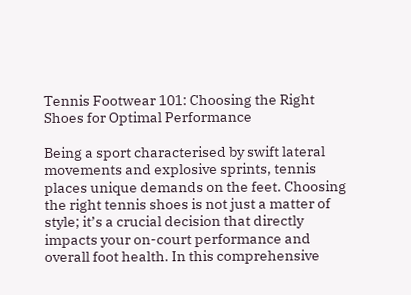Tennis Footwear 101: Choosing the Right Shoes for Optimal Performance

Being a sport characterised by swift lateral movements and explosive sprints, tennis places unique demands on the feet. Choosing the right tennis shoes is not just a matter of style; it’s a crucial decision that directly impacts your on-court performance and overall foot health. In this comprehensive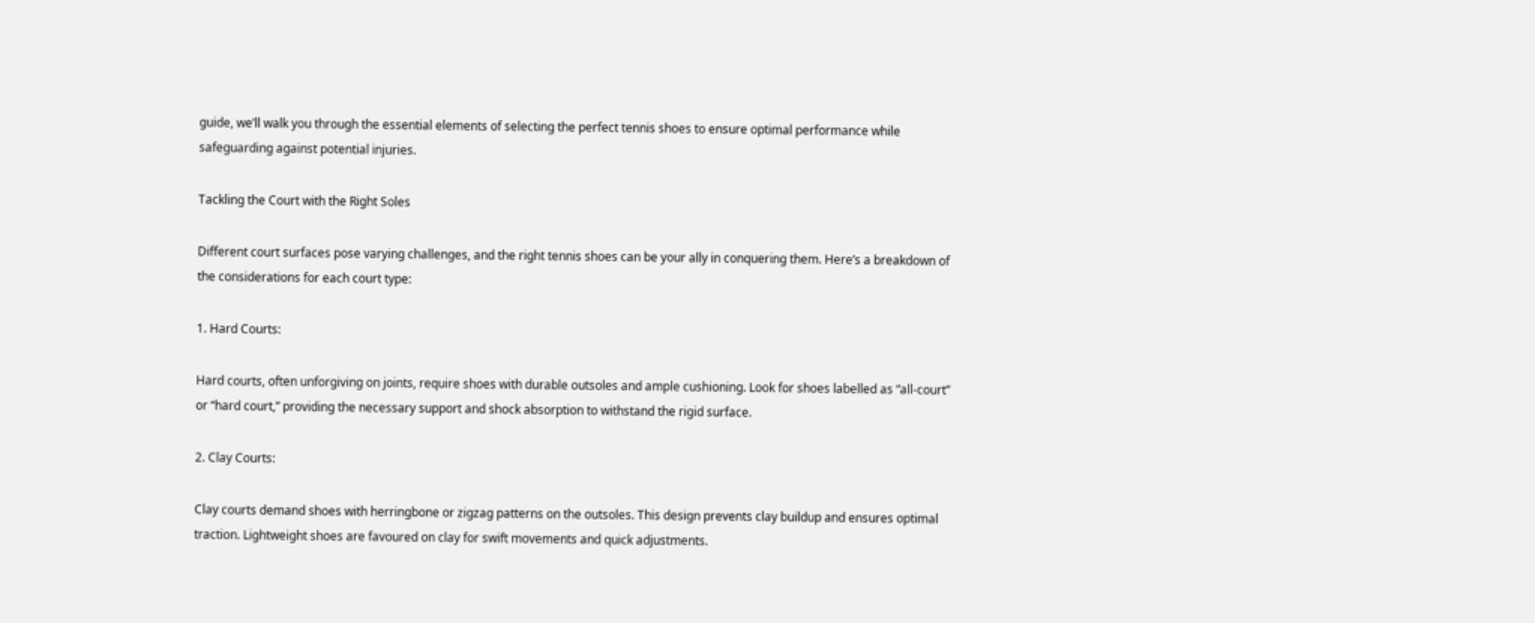guide, we’ll walk you through the essential elements of selecting the perfect tennis shoes to ensure optimal performance while safeguarding against potential injuries.

Tackling the Court with the Right Soles

Different court surfaces pose varying challenges, and the right tennis shoes can be your ally in conquering them. Here’s a breakdown of the considerations for each court type:

1. Hard Courts:

Hard courts, often unforgiving on joints, require shoes with durable outsoles and ample cushioning. Look for shoes labelled as “all-court” or “hard court,” providing the necessary support and shock absorption to withstand the rigid surface.

2. Clay Courts:

Clay courts demand shoes with herringbone or zigzag patterns on the outsoles. This design prevents clay buildup and ensures optimal traction. Lightweight shoes are favoured on clay for swift movements and quick adjustments.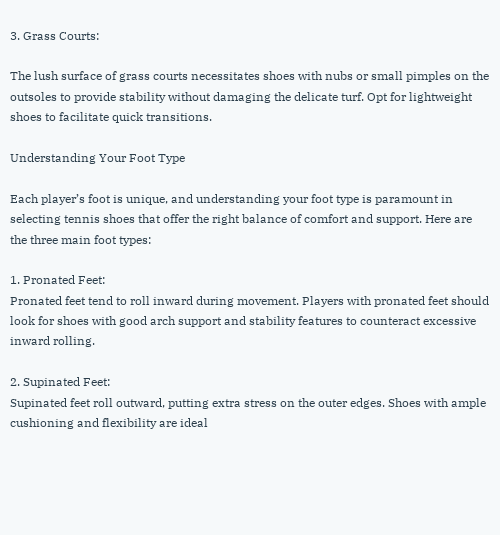3. Grass Courts:

The lush surface of grass courts necessitates shoes with nubs or small pimples on the outsoles to provide stability without damaging the delicate turf. Opt for lightweight shoes to facilitate quick transitions.

Understanding Your Foot Type

Each player’s foot is unique, and understanding your foot type is paramount in selecting tennis shoes that offer the right balance of comfort and support. Here are the three main foot types:

1. Pronated Feet:
Pronated feet tend to roll inward during movement. Players with pronated feet should look for shoes with good arch support and stability features to counteract excessive inward rolling.

2. Supinated Feet:
Supinated feet roll outward, putting extra stress on the outer edges. Shoes with ample cushioning and flexibility are ideal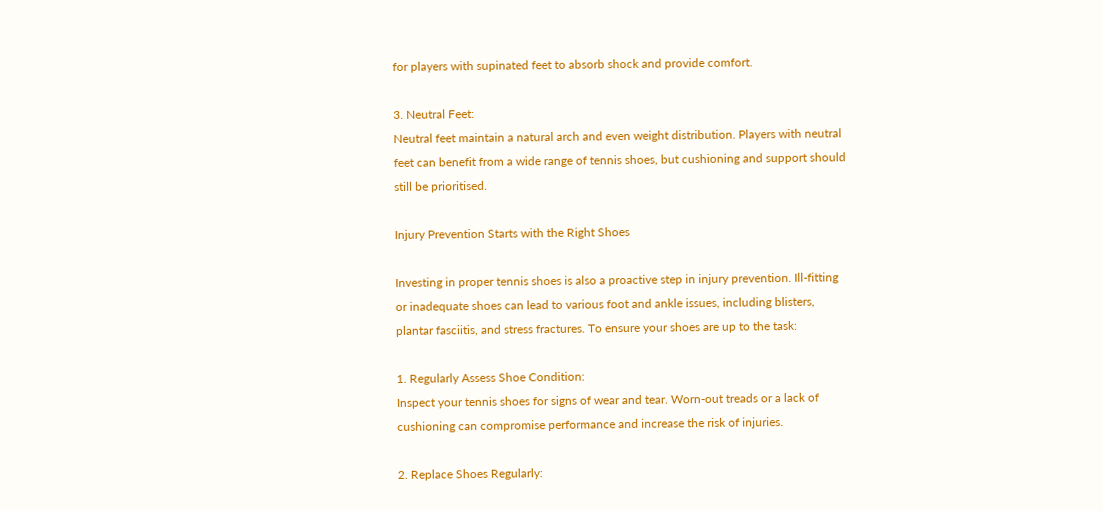for players with supinated feet to absorb shock and provide comfort.

3. Neutral Feet:
Neutral feet maintain a natural arch and even weight distribution. Players with neutral feet can benefit from a wide range of tennis shoes, but cushioning and support should still be prioritised.

Injury Prevention Starts with the Right Shoes

Investing in proper tennis shoes is also a proactive step in injury prevention. Ill-fitting or inadequate shoes can lead to various foot and ankle issues, including blisters, plantar fasciitis, and stress fractures. To ensure your shoes are up to the task:

1. Regularly Assess Shoe Condition:
Inspect your tennis shoes for signs of wear and tear. Worn-out treads or a lack of cushioning can compromise performance and increase the risk of injuries.

2. Replace Shoes Regularly: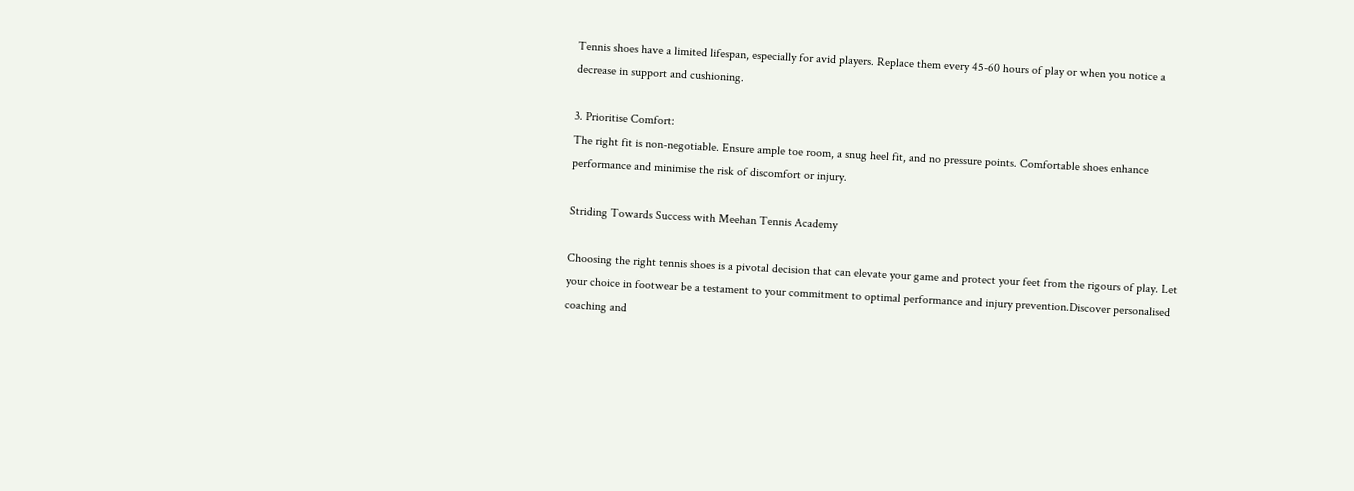Tennis shoes have a limited lifespan, especially for avid players. Replace them every 45-60 hours of play or when you notice a decrease in support and cushioning.

3. Prioritise Comfort:
The right fit is non-negotiable. Ensure ample toe room, a snug heel fit, and no pressure points. Comfortable shoes enhance performance and minimise the risk of discomfort or injury.

Striding Towards Success with Meehan Tennis Academy

Choosing the right tennis shoes is a pivotal decision that can elevate your game and protect your feet from the rigours of play. Let your choice in footwear be a testament to your commitment to optimal performance and injury prevention.Discover personalised coaching and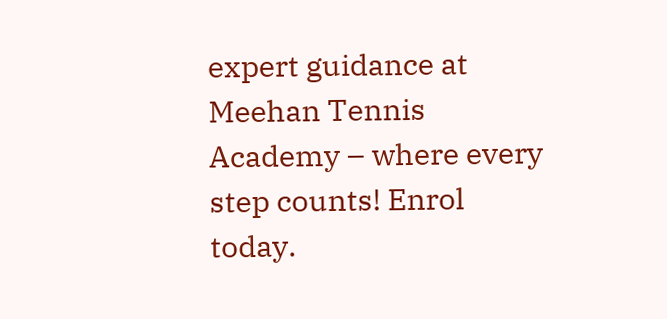expert guidance at Meehan Tennis Academy – where every step counts! Enrol today.